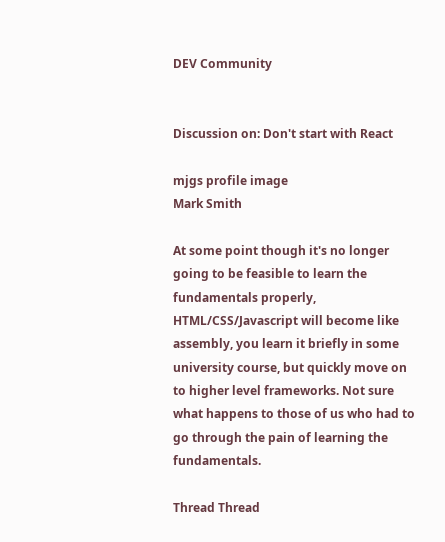DEV Community


Discussion on: Don't start with React

mjgs profile image
Mark Smith

At some point though it's no longer going to be feasible to learn the fundamentals properly, HTML/CSS/Javascript will become like assembly, you learn it briefly in some university course, but quickly move on to higher level frameworks. Not sure what happens to those of us who had to go through the pain of learning the fundamentals.

Thread Thread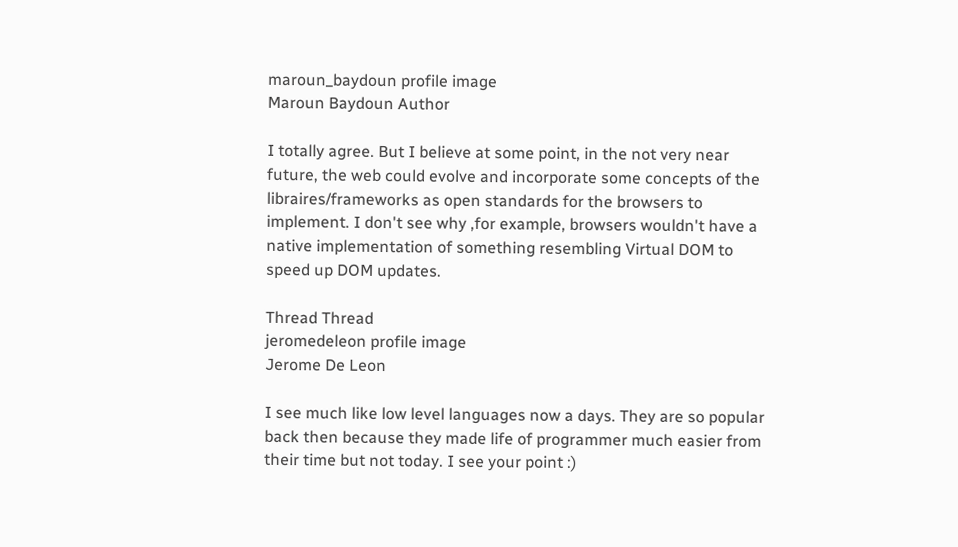maroun_baydoun profile image
Maroun Baydoun Author

I totally agree. But I believe at some point, in the not very near future, the web could evolve and incorporate some concepts of the libraires/frameworks as open standards for the browsers to implement. I don't see why ,for example, browsers wouldn't have a native implementation of something resembling Virtual DOM to speed up DOM updates.

Thread Thread
jeromedeleon profile image
Jerome De Leon

I see much like low level languages now a days. They are so popular back then because they made life of programmer much easier from their time but not today. I see your point :)